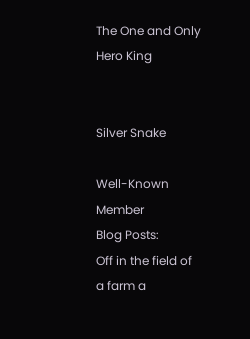The One and Only Hero King


Silver Snake

Well-Known Member
Blog Posts:
Off in the field of a farm a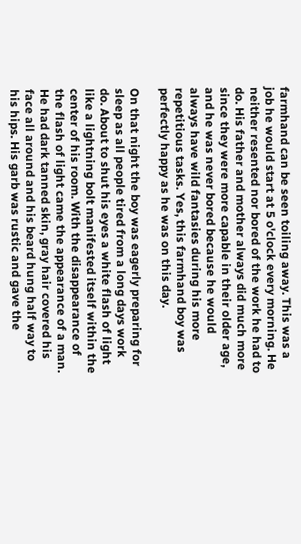farmhand can be seen toiling away. This was a job he would start at 5 o'clock every morning. He neither resented nor bored of the work he had to do. His father and mother always did much more since they were more capable in their older age, and he was never bored because he would always have wild fantasies during his more repetitious tasks. Yes, this farmhand boy was perfectly happy as he was on this day.

On that night the boy was eagerly preparing for sleep as all people tired from a long days work do. About to shut his eyes a white flash of light like a lightning bolt manifested itself within the center of his room. With the disappearance of the flash of light came the appearance of a man. He had dark tanned skin, gray hair covered his face all around and his beard hung half way to his hips. His garb was rustic and gave the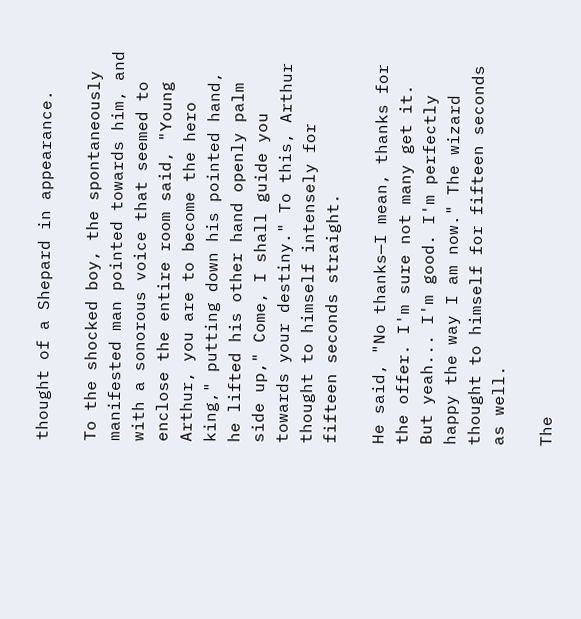thought of a Shepard in appearance.

To the shocked boy, the spontaneously manifested man pointed towards him, and with a sonorous voice that seemed to enclose the entire room said, "Young Arthur, you are to become the hero king," putting down his pointed hand, he lifted his other hand openly palm side up," Come, I shall guide you towards your destiny." To this, Arthur thought to himself intensely for fifteen seconds straight.

He said, "No thanks—I mean, thanks for the offer. I'm sure not many get it. But yeah... I'm good. I'm perfectly happy the way I am now." The wizard thought to himself for fifteen seconds as well.

The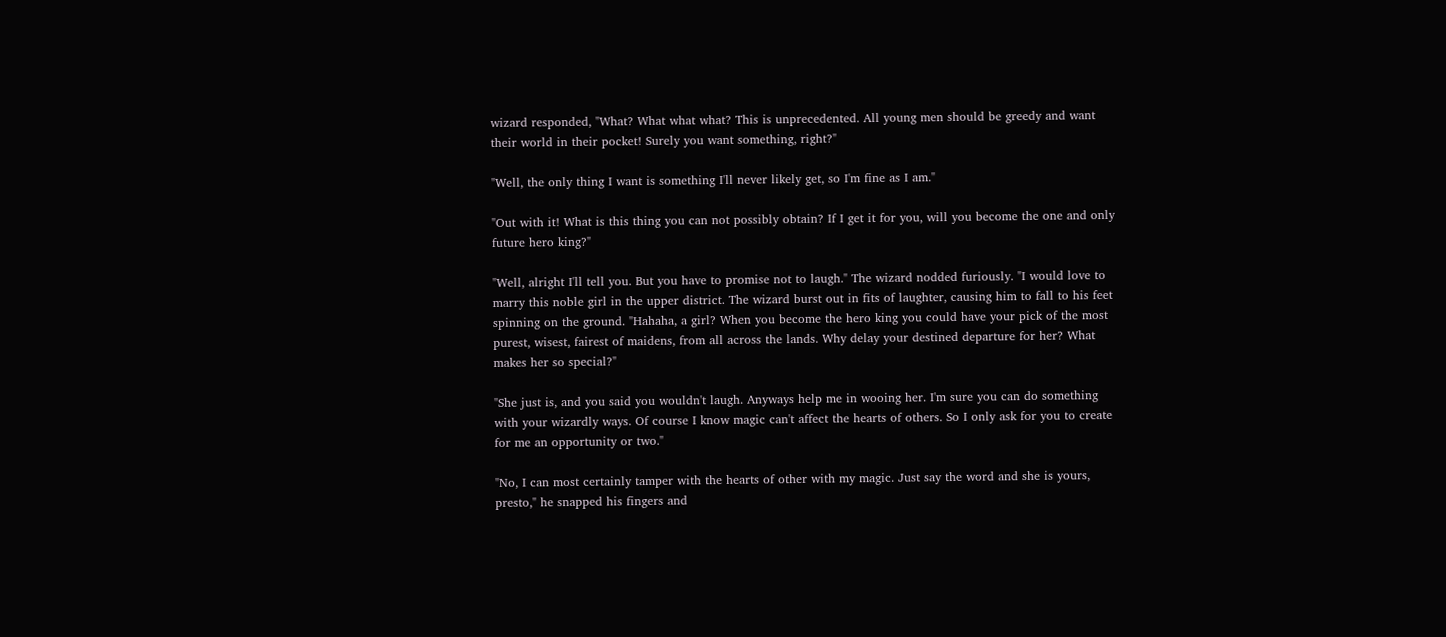wizard responded, "What? What what what? This is unprecedented. All young men should be greedy and want their world in their pocket! Surely you want something, right?"

"Well, the only thing I want is something I'll never likely get, so I'm fine as I am."

"Out with it! What is this thing you can not possibly obtain? If I get it for you, will you become the one and only future hero king?"

"Well, alright I'll tell you. But you have to promise not to laugh." The wizard nodded furiously. "I would love to marry this noble girl in the upper district. The wizard burst out in fits of laughter, causing him to fall to his feet spinning on the ground. "Hahaha, a girl? When you become the hero king you could have your pick of the most purest, wisest, fairest of maidens, from all across the lands. Why delay your destined departure for her? What makes her so special?"

"She just is, and you said you wouldn't laugh. Anyways help me in wooing her. I'm sure you can do something with your wizardly ways. Of course I know magic can't affect the hearts of others. So I only ask for you to create for me an opportunity or two."

"No, I can most certainly tamper with the hearts of other with my magic. Just say the word and she is yours, presto," he snapped his fingers and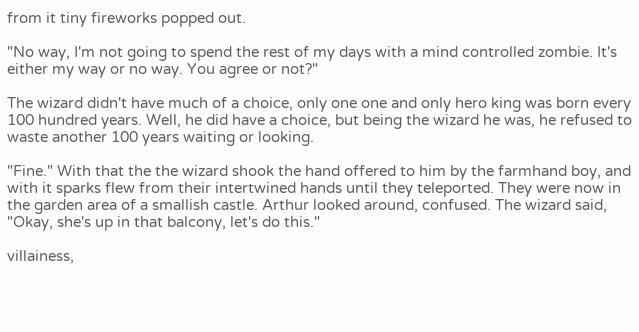from it tiny fireworks popped out.

"No way, I'm not going to spend the rest of my days with a mind controlled zombie. It's either my way or no way. You agree or not?"

The wizard didn't have much of a choice, only one one and only hero king was born every 100 hundred years. Well, he did have a choice, but being the wizard he was, he refused to waste another 100 years waiting or looking.

"Fine." With that the the wizard shook the hand offered to him by the farmhand boy, and with it sparks flew from their intertwined hands until they teleported. They were now in the garden area of a smallish castle. Arthur looked around, confused. The wizard said, "Okay, she's up in that balcony, let's do this."

villainess,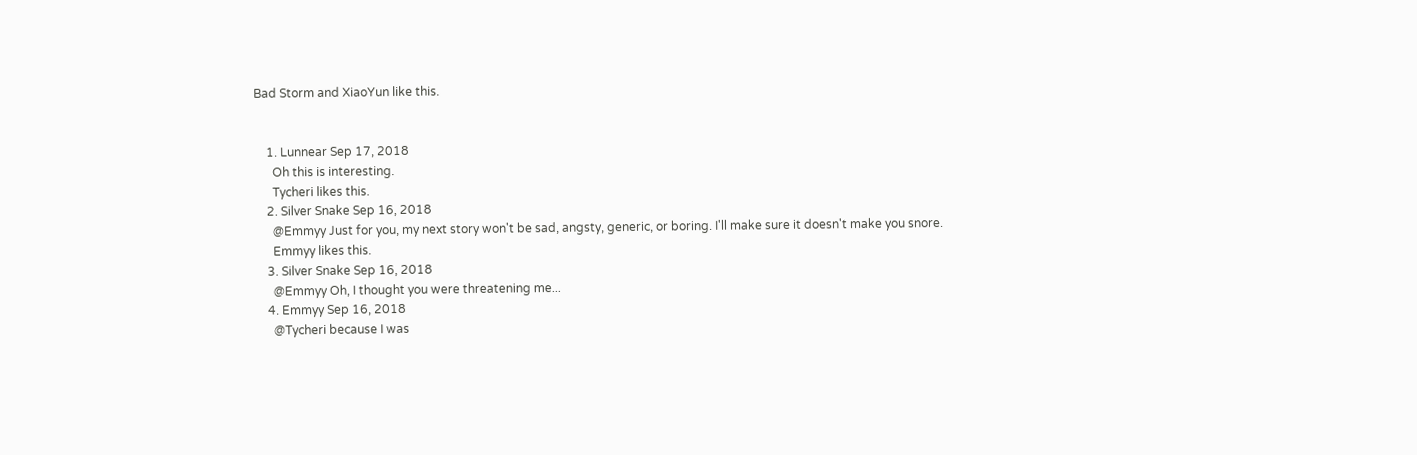Bad Storm and XiaoYun like this.


    1. Lunnear Sep 17, 2018
      Oh this is interesting.
      Tycheri likes this.
    2. Silver Snake Sep 16, 2018
      @Emmyy Just for you, my next story won't be sad, angsty, generic, or boring. I'll make sure it doesn't make you snore.
      Emmyy likes this.
    3. Silver Snake Sep 16, 2018
      @Emmyy Oh, I thought you were threatening me...
    4. Emmyy Sep 16, 2018
      @Tycheri because I was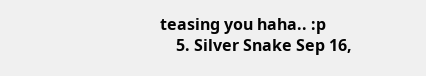teasing you haha.. :p
    5. Silver Snake Sep 16,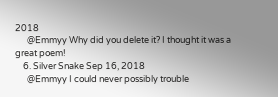2018
      @Emmyy Why did you delete it? I thought it was a great poem!
    6. Silver Snake Sep 16, 2018
      @Emmyy I could never possibly trouble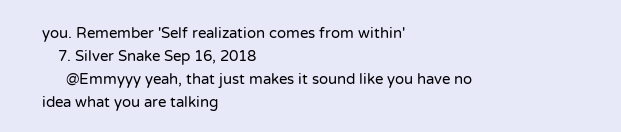you. Remember 'Self realization comes from within'
    7. Silver Snake Sep 16, 2018
      @Emmyyy yeah, that just makes it sound like you have no idea what you are talking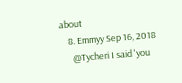about
    8. Emmyy Sep 16, 2018
      @Tycheri I said 'you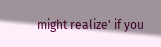might realize' if you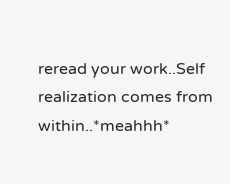reread your work..Self realization comes from within..*meahhh*